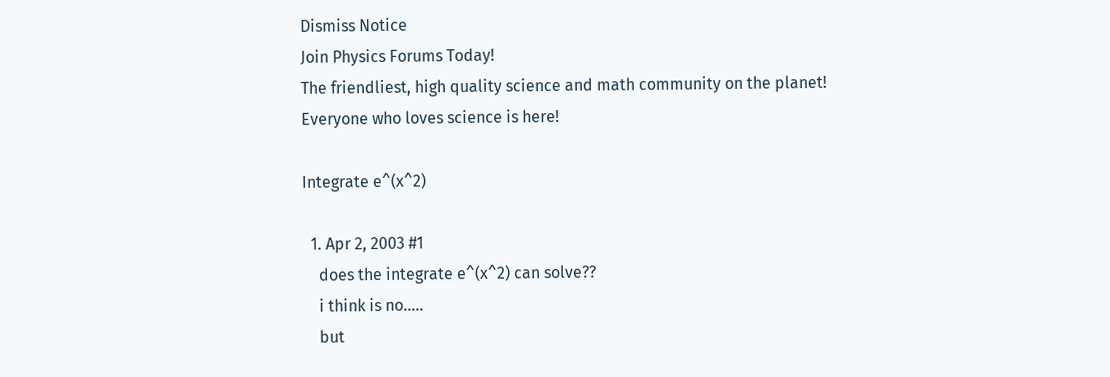Dismiss Notice
Join Physics Forums Today!
The friendliest, high quality science and math community on the planet! Everyone who loves science is here!

Integrate e^(x^2)

  1. Apr 2, 2003 #1
    does the integrate e^(x^2) can solve??
    i think is no.....
    but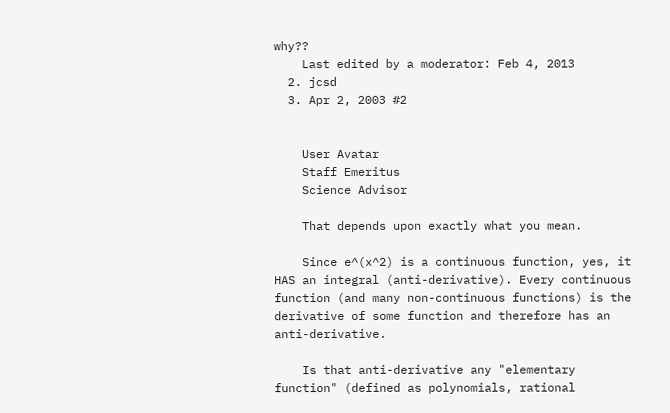why??
    Last edited by a moderator: Feb 4, 2013
  2. jcsd
  3. Apr 2, 2003 #2


    User Avatar
    Staff Emeritus
    Science Advisor

    That depends upon exactly what you mean.

    Since e^(x^2) is a continuous function, yes, it HAS an integral (anti-derivative). Every continuous function (and many non-continuous functions) is the derivative of some function and therefore has an anti-derivative.

    Is that anti-derivative any "elementary function" (defined as polynomials, rational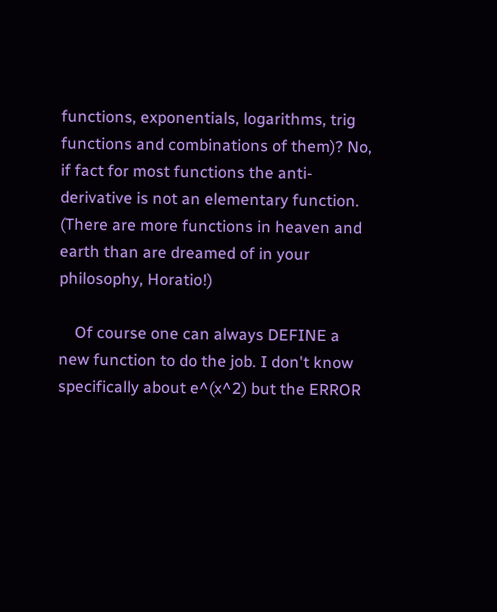functions, exponentials, logarithms, trig functions and combinations of them)? No, if fact for most functions the anti-derivative is not an elementary function. (There are more functions in heaven and earth than are dreamed of in your philosophy, Horatio!)

    Of course one can always DEFINE a new function to do the job. I don't know specifically about e^(x^2) but the ERROR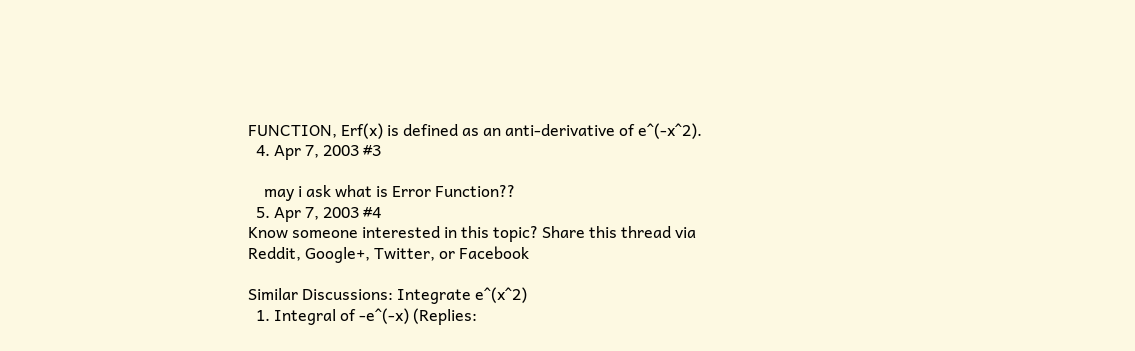FUNCTION, Erf(x) is defined as an anti-derivative of e^(-x^2).
  4. Apr 7, 2003 #3

    may i ask what is Error Function??
  5. Apr 7, 2003 #4
Know someone interested in this topic? Share this thread via Reddit, Google+, Twitter, or Facebook

Similar Discussions: Integrate e^(x^2)
  1. Integral of -e^(-x) (Replies: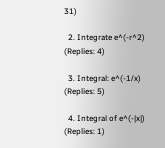31)

  2. Integrate e^(-r^2) (Replies: 4)

  3. Integral: e^(-1/x) (Replies: 5)

  4. Integral of e^(-|x|) (Replies: 1)